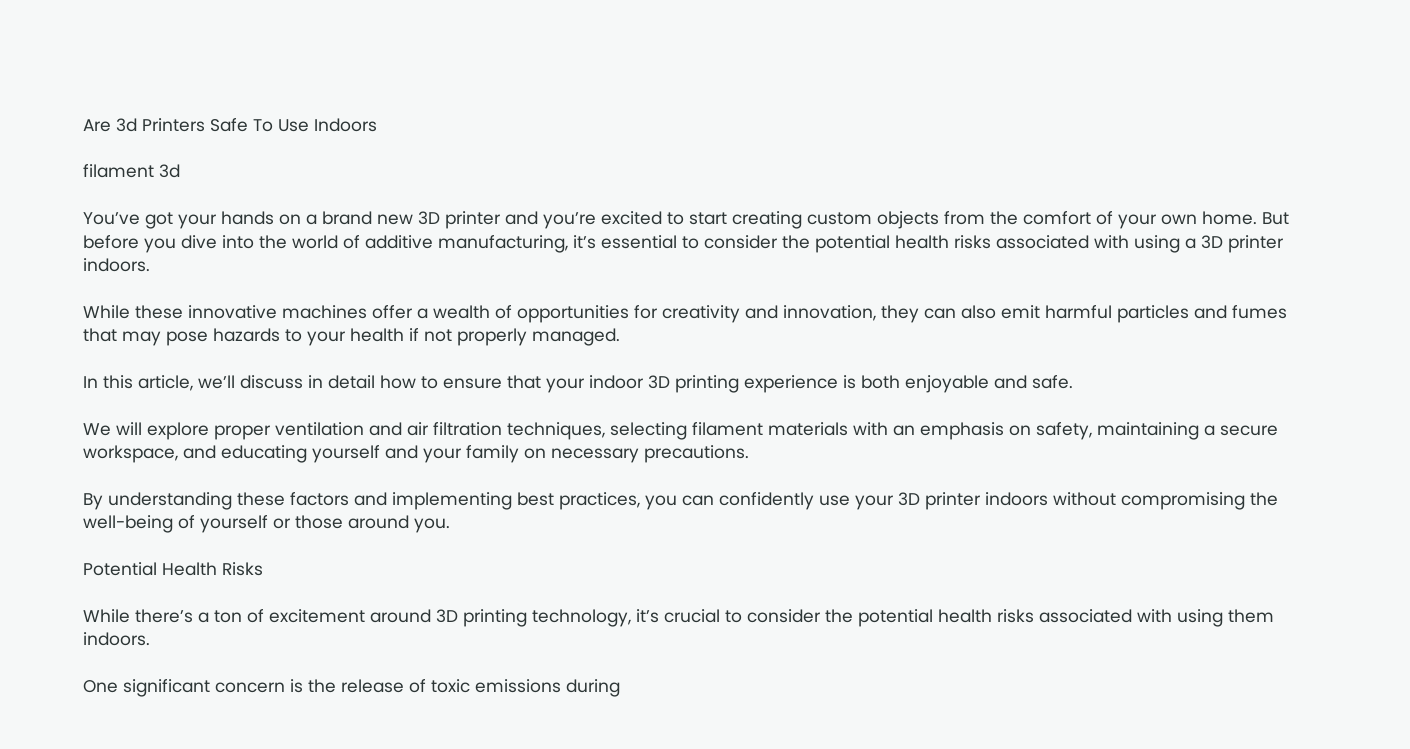Are 3d Printers Safe To Use Indoors

filament 3d

You’ve got your hands on a brand new 3D printer and you’re excited to start creating custom objects from the comfort of your own home. But before you dive into the world of additive manufacturing, it’s essential to consider the potential health risks associated with using a 3D printer indoors.

While these innovative machines offer a wealth of opportunities for creativity and innovation, they can also emit harmful particles and fumes that may pose hazards to your health if not properly managed.

In this article, we’ll discuss in detail how to ensure that your indoor 3D printing experience is both enjoyable and safe.

We will explore proper ventilation and air filtration techniques, selecting filament materials with an emphasis on safety, maintaining a secure workspace, and educating yourself and your family on necessary precautions.

By understanding these factors and implementing best practices, you can confidently use your 3D printer indoors without compromising the well-being of yourself or those around you.

Potential Health Risks

While there’s a ton of excitement around 3D printing technology, it’s crucial to consider the potential health risks associated with using them indoors.

One significant concern is the release of toxic emissions during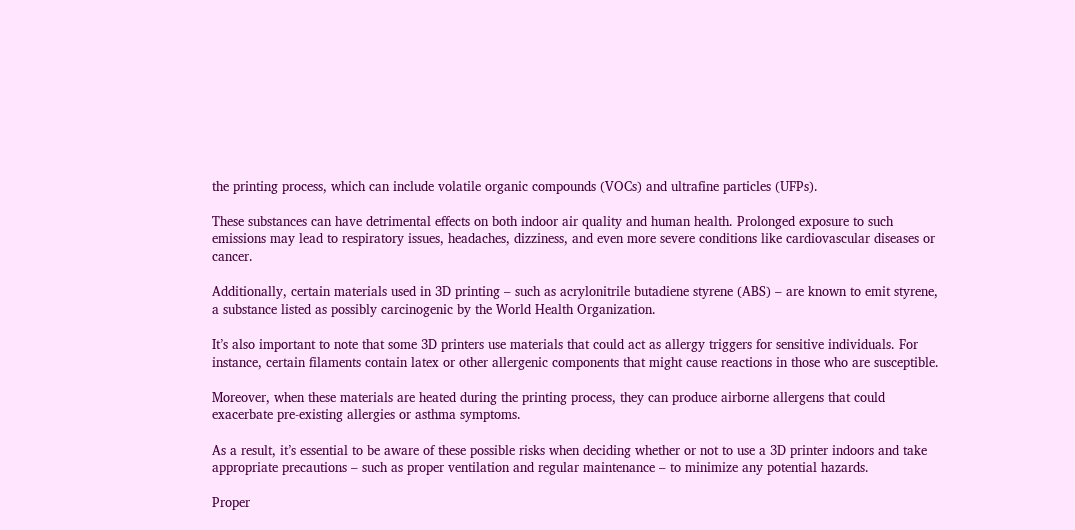the printing process, which can include volatile organic compounds (VOCs) and ultrafine particles (UFPs).

These substances can have detrimental effects on both indoor air quality and human health. Prolonged exposure to such emissions may lead to respiratory issues, headaches, dizziness, and even more severe conditions like cardiovascular diseases or cancer.

Additionally, certain materials used in 3D printing – such as acrylonitrile butadiene styrene (ABS) – are known to emit styrene, a substance listed as possibly carcinogenic by the World Health Organization.

It’s also important to note that some 3D printers use materials that could act as allergy triggers for sensitive individuals. For instance, certain filaments contain latex or other allergenic components that might cause reactions in those who are susceptible.

Moreover, when these materials are heated during the printing process, they can produce airborne allergens that could exacerbate pre-existing allergies or asthma symptoms.

As a result, it’s essential to be aware of these possible risks when deciding whether or not to use a 3D printer indoors and take appropriate precautions – such as proper ventilation and regular maintenance – to minimize any potential hazards.

Proper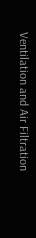Ventilation and Air Filtration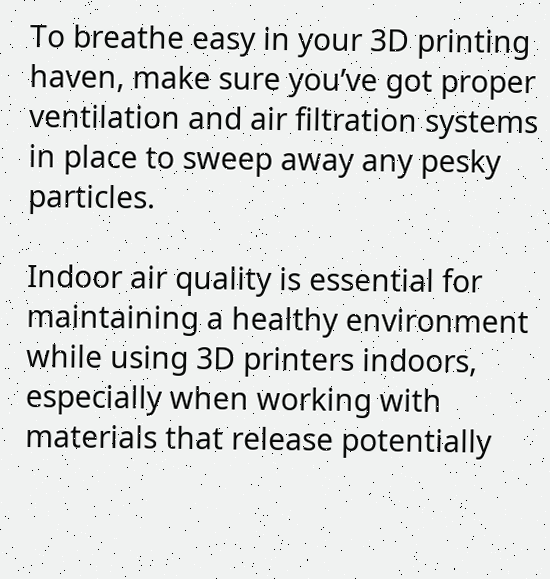To breathe easy in your 3D printing haven, make sure you’ve got proper ventilation and air filtration systems in place to sweep away any pesky particles.

Indoor air quality is essential for maintaining a healthy environment while using 3D printers indoors, especially when working with materials that release potentially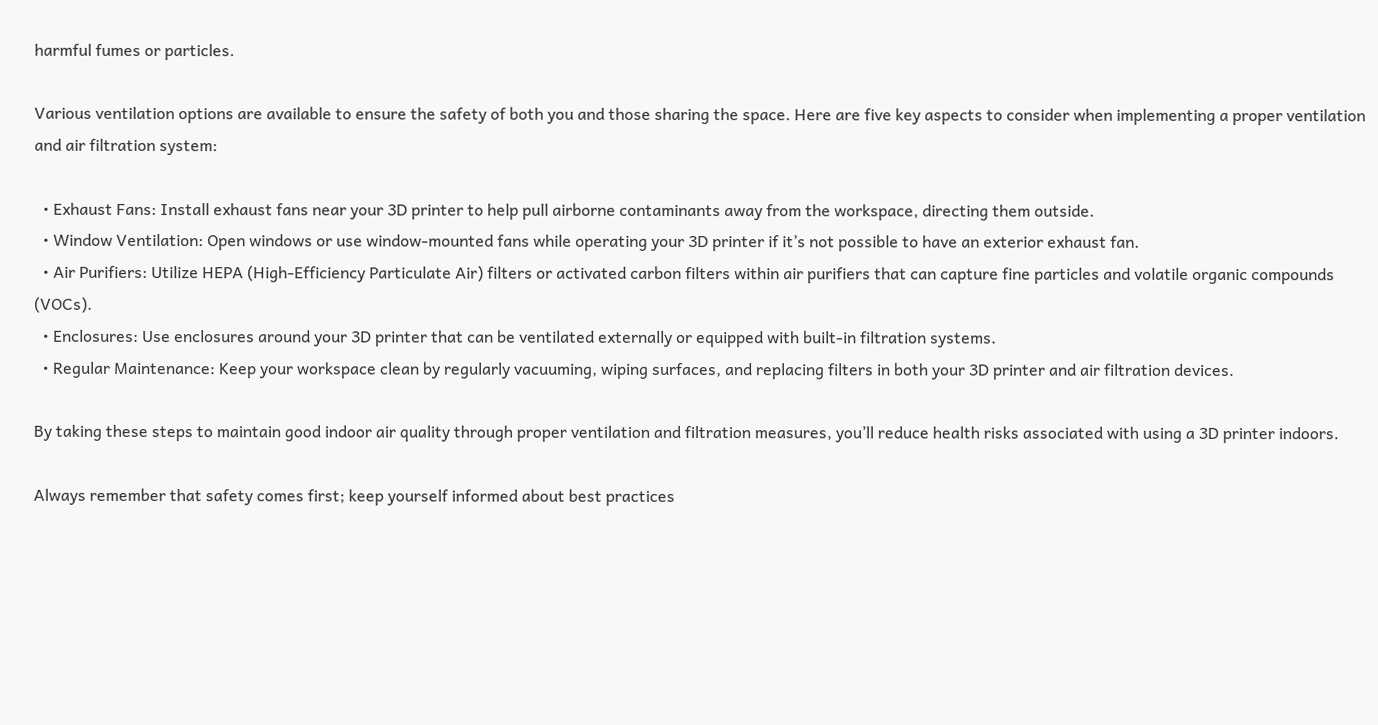harmful fumes or particles.

Various ventilation options are available to ensure the safety of both you and those sharing the space. Here are five key aspects to consider when implementing a proper ventilation and air filtration system:

  • Exhaust Fans: Install exhaust fans near your 3D printer to help pull airborne contaminants away from the workspace, directing them outside.
  • Window Ventilation: Open windows or use window-mounted fans while operating your 3D printer if it’s not possible to have an exterior exhaust fan.
  • Air Purifiers: Utilize HEPA (High-Efficiency Particulate Air) filters or activated carbon filters within air purifiers that can capture fine particles and volatile organic compounds (VOCs).
  • Enclosures: Use enclosures around your 3D printer that can be ventilated externally or equipped with built-in filtration systems.
  • Regular Maintenance: Keep your workspace clean by regularly vacuuming, wiping surfaces, and replacing filters in both your 3D printer and air filtration devices.

By taking these steps to maintain good indoor air quality through proper ventilation and filtration measures, you’ll reduce health risks associated with using a 3D printer indoors.

Always remember that safety comes first; keep yourself informed about best practices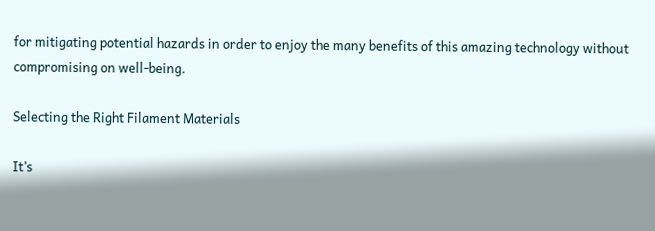for mitigating potential hazards in order to enjoy the many benefits of this amazing technology without compromising on well-being.

Selecting the Right Filament Materials

It’s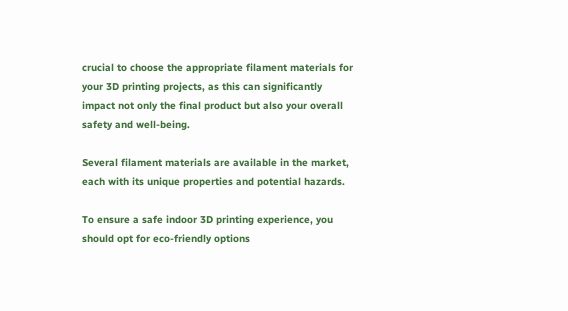crucial to choose the appropriate filament materials for your 3D printing projects, as this can significantly impact not only the final product but also your overall safety and well-being.

Several filament materials are available in the market, each with its unique properties and potential hazards.

To ensure a safe indoor 3D printing experience, you should opt for eco-friendly options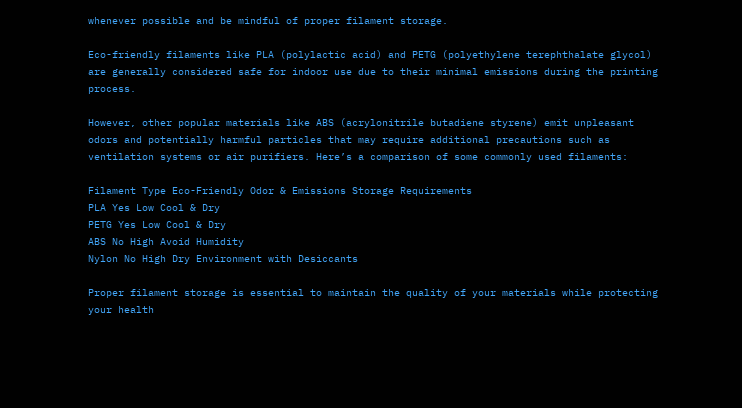whenever possible and be mindful of proper filament storage.

Eco-friendly filaments like PLA (polylactic acid) and PETG (polyethylene terephthalate glycol) are generally considered safe for indoor use due to their minimal emissions during the printing process.

However, other popular materials like ABS (acrylonitrile butadiene styrene) emit unpleasant odors and potentially harmful particles that may require additional precautions such as ventilation systems or air purifiers. Here’s a comparison of some commonly used filaments:

Filament Type Eco-Friendly Odor & Emissions Storage Requirements
PLA Yes Low Cool & Dry
PETG Yes Low Cool & Dry
ABS No High Avoid Humidity
Nylon No High Dry Environment with Desiccants

Proper filament storage is essential to maintain the quality of your materials while protecting your health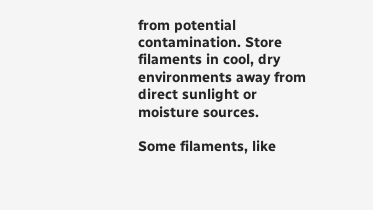from potential contamination. Store filaments in cool, dry environments away from direct sunlight or moisture sources.

Some filaments, like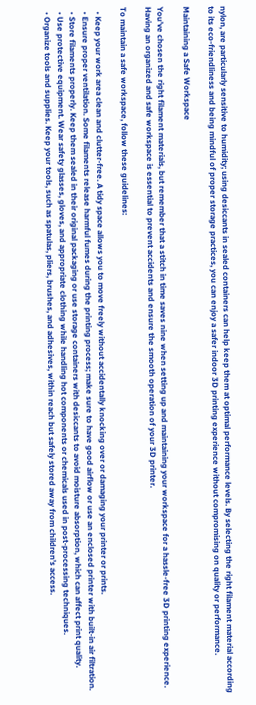nylon, are particularly sensitive to humidity; using desiccants in sealed containers can help keep them at optimal performance levels. By selecting the right filament material according to its eco-friendliness and being mindful of proper storage practices, you can enjoy a safer indoor 3D printing experience without compromising on quality or performance.

Maintaining a Safe Workspace

You’ve chosen the right filament materials, but remember that a stitch in time saves nine when setting up and maintaining your workspace for a hassle-free 3D printing experience. Having an organized and safe workspace is essential to prevent accidents and ensure the smooth operation of your 3D printer.

To maintain a safe workspace, follow these guidelines:

  • Keep your work area clean and clutter-free. A tidy space allows you to move freely without accidentally knocking over or damaging your printer or prints.
  • Ensure proper ventilation. Some filaments release harmful fumes during the printing process; make sure to have good airflow or use an enclosed printer with built-in air filtration.
  • Store filaments properly. Keep them sealed in their original packaging or use storage containers with desiccants to avoid moisture absorption, which can affect print quality.
  • Use protective equipment. Wear safety glasses, gloves, and appropriate clothing while handling hot components or chemicals used in post-processing techniques.
  • Organize tools and supplies. Keep your tools, such as spatulas, pliers, brushes, and adhesives, within reach but safely stored away from children’s access.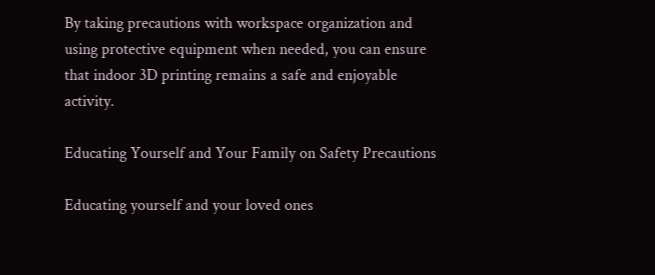By taking precautions with workspace organization and using protective equipment when needed, you can ensure that indoor 3D printing remains a safe and enjoyable activity.

Educating Yourself and Your Family on Safety Precautions

Educating yourself and your loved ones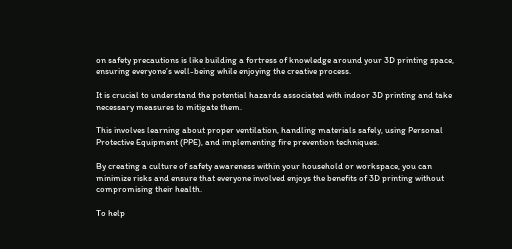on safety precautions is like building a fortress of knowledge around your 3D printing space, ensuring everyone’s well-being while enjoying the creative process.

It is crucial to understand the potential hazards associated with indoor 3D printing and take necessary measures to mitigate them.

This involves learning about proper ventilation, handling materials safely, using Personal Protective Equipment (PPE), and implementing fire prevention techniques.

By creating a culture of safety awareness within your household or workspace, you can minimize risks and ensure that everyone involved enjoys the benefits of 3D printing without compromising their health.

To help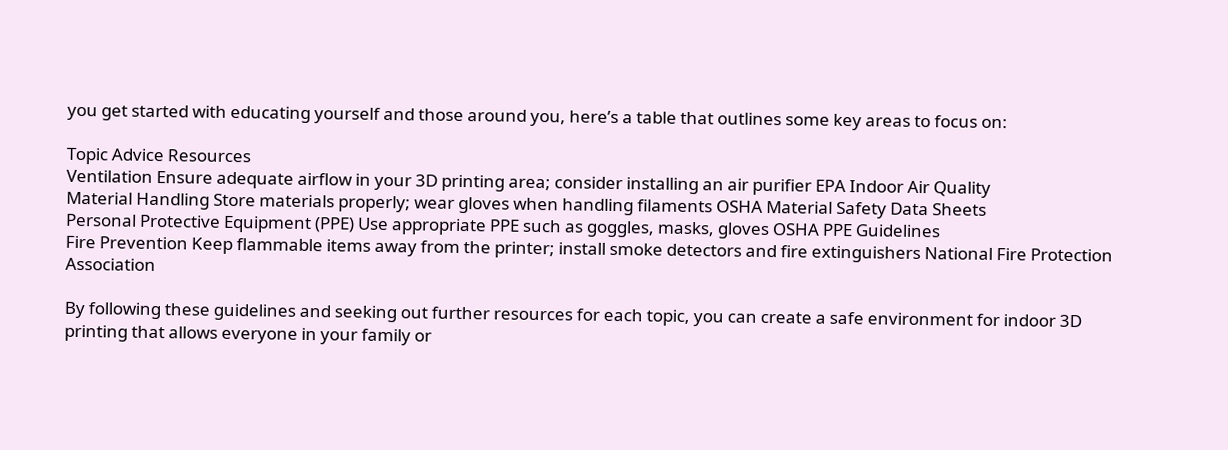you get started with educating yourself and those around you, here’s a table that outlines some key areas to focus on:

Topic Advice Resources
Ventilation Ensure adequate airflow in your 3D printing area; consider installing an air purifier EPA Indoor Air Quality
Material Handling Store materials properly; wear gloves when handling filaments OSHA Material Safety Data Sheets
Personal Protective Equipment (PPE) Use appropriate PPE such as goggles, masks, gloves OSHA PPE Guidelines
Fire Prevention Keep flammable items away from the printer; install smoke detectors and fire extinguishers National Fire Protection Association

By following these guidelines and seeking out further resources for each topic, you can create a safe environment for indoor 3D printing that allows everyone in your family or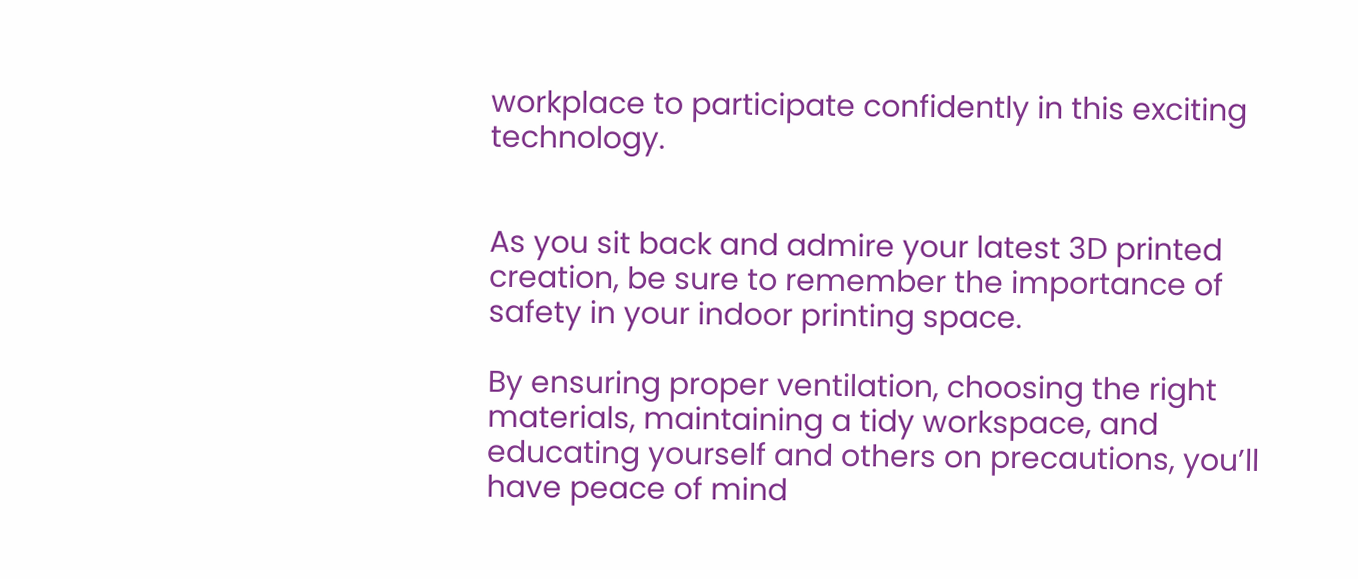workplace to participate confidently in this exciting technology.


As you sit back and admire your latest 3D printed creation, be sure to remember the importance of safety in your indoor printing space.

By ensuring proper ventilation, choosing the right materials, maintaining a tidy workspace, and educating yourself and others on precautions, you’ll have peace of mind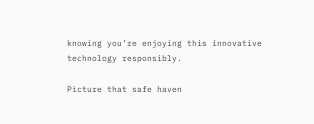knowing you’re enjoying this innovative technology responsibly.

Picture that safe haven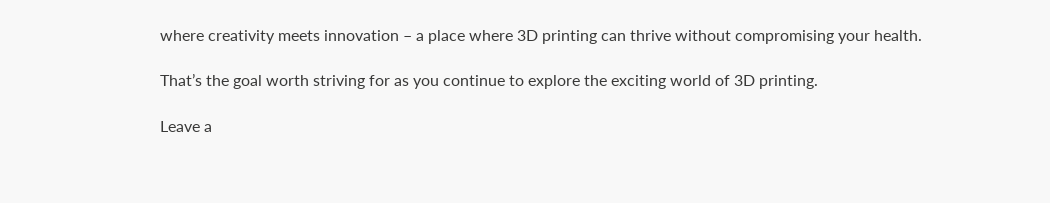where creativity meets innovation – a place where 3D printing can thrive without compromising your health.

That’s the goal worth striving for as you continue to explore the exciting world of 3D printing.

Leave a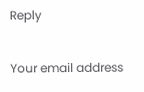Reply

Your email address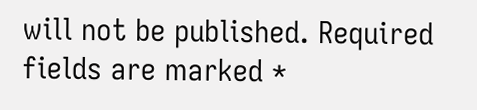will not be published. Required fields are marked *